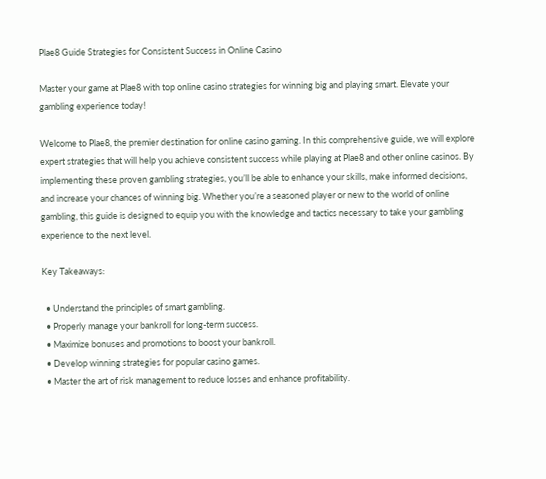Plae8 Guide Strategies for Consistent Success in Online Casino

Master your game at Plae8 with top online casino strategies for winning big and playing smart. Elevate your gambling experience today!

Welcome to Plae8, the premier destination for online casino gaming. In this comprehensive guide, we will explore expert strategies that will help you achieve consistent success while playing at Plae8 and other online casinos. By implementing these proven gambling strategies, you’ll be able to enhance your skills, make informed decisions, and increase your chances of winning big. Whether you’re a seasoned player or new to the world of online gambling, this guide is designed to equip you with the knowledge and tactics necessary to take your gambling experience to the next level.

Key Takeaways:

  • Understand the principles of smart gambling.
  • Properly manage your bankroll for long-term success.
  • Maximize bonuses and promotions to boost your bankroll.
  • Develop winning strategies for popular casino games.
  • Master the art of risk management to reduce losses and enhance profitability.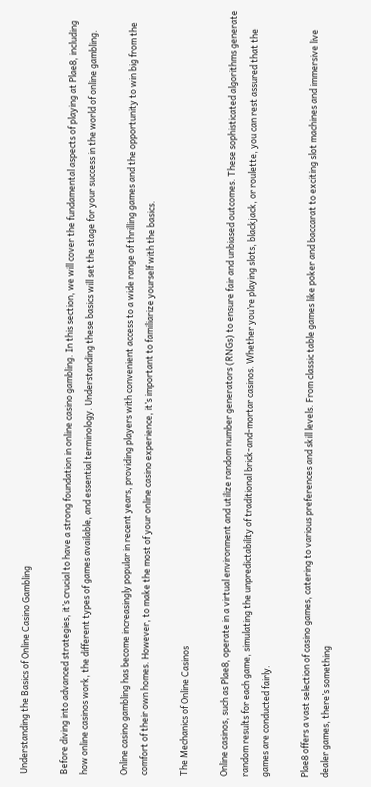Understanding the Basics of Online Casino Gambling

Before diving into advanced strategies, it’s crucial to have a strong foundation in online casino gambling. In this section, we will cover the fundamental aspects of playing at Plae8, including how online casinos work, the different types of games available, and essential terminology. Understanding these basics will set the stage for your success in the world of online gambling.

Online casino gambling has become increasingly popular in recent years, providing players with convenient access to a wide range of thrilling games and the opportunity to win big from the comfort of their own homes. However, to make the most of your online casino experience, it’s important to familiarize yourself with the basics.

The Mechanics of Online Casinos

Online casinos, such as Plae8, operate in a virtual environment and utilize random number generators (RNGs) to ensure fair and unbiased outcomes. These sophisticated algorithms generate random results for each game, simulating the unpredictability of traditional brick-and-mortar casinos. Whether you’re playing slots, blackjack, or roulette, you can rest assured that the games are conducted fairly.

Plae8 offers a vast selection of casino games, catering to various preferences and skill levels. From classic table games like poker and baccarat to exciting slot machines and immersive live dealer games, there’s something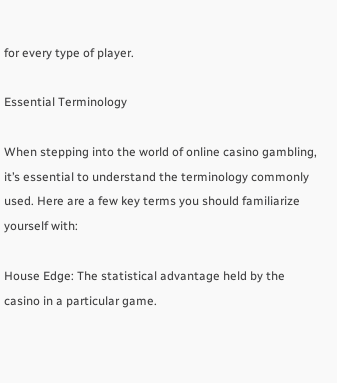for every type of player.

Essential Terminology

When stepping into the world of online casino gambling, it’s essential to understand the terminology commonly used. Here are a few key terms you should familiarize yourself with:

House Edge: The statistical advantage held by the casino in a particular game.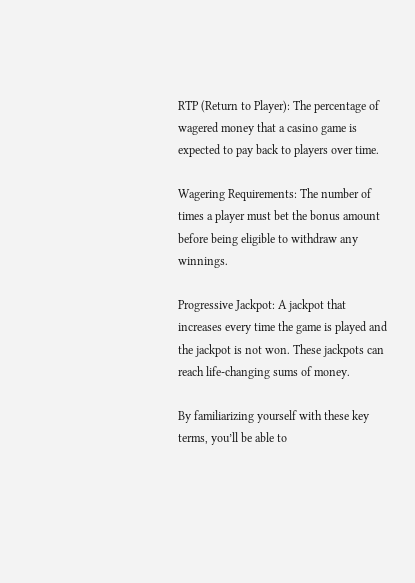RTP (Return to Player): The percentage of wagered money that a casino game is expected to pay back to players over time.

Wagering Requirements: The number of times a player must bet the bonus amount before being eligible to withdraw any winnings.

Progressive Jackpot: A jackpot that increases every time the game is played and the jackpot is not won. These jackpots can reach life-changing sums of money.

By familiarizing yourself with these key terms, you’ll be able to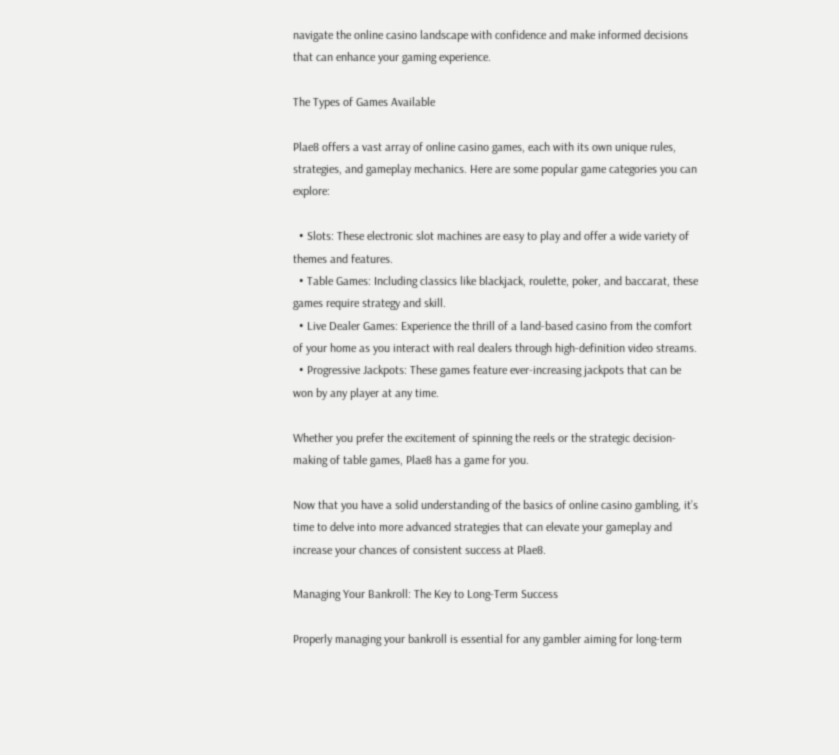navigate the online casino landscape with confidence and make informed decisions that can enhance your gaming experience.

The Types of Games Available

Plae8 offers a vast array of online casino games, each with its own unique rules, strategies, and gameplay mechanics. Here are some popular game categories you can explore:

  • Slots: These electronic slot machines are easy to play and offer a wide variety of themes and features.
  • Table Games: Including classics like blackjack, roulette, poker, and baccarat, these games require strategy and skill.
  • Live Dealer Games: Experience the thrill of a land-based casino from the comfort of your home as you interact with real dealers through high-definition video streams.
  • Progressive Jackpots: These games feature ever-increasing jackpots that can be won by any player at any time.

Whether you prefer the excitement of spinning the reels or the strategic decision-making of table games, Plae8 has a game for you.

Now that you have a solid understanding of the basics of online casino gambling, it’s time to delve into more advanced strategies that can elevate your gameplay and increase your chances of consistent success at Plae8.

Managing Your Bankroll: The Key to Long-Term Success

Properly managing your bankroll is essential for any gambler aiming for long-term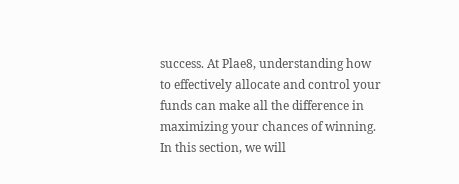success. At Plae8, understanding how to effectively allocate and control your funds can make all the difference in maximizing your chances of winning. In this section, we will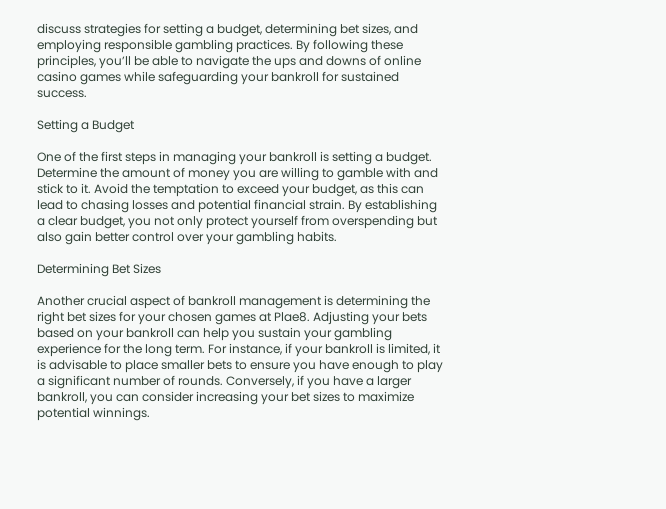discuss strategies for setting a budget, determining bet sizes, and employing responsible gambling practices. By following these principles, you’ll be able to navigate the ups and downs of online casino games while safeguarding your bankroll for sustained success.

Setting a Budget

One of the first steps in managing your bankroll is setting a budget. Determine the amount of money you are willing to gamble with and stick to it. Avoid the temptation to exceed your budget, as this can lead to chasing losses and potential financial strain. By establishing a clear budget, you not only protect yourself from overspending but also gain better control over your gambling habits.

Determining Bet Sizes

Another crucial aspect of bankroll management is determining the right bet sizes for your chosen games at Plae8. Adjusting your bets based on your bankroll can help you sustain your gambling experience for the long term. For instance, if your bankroll is limited, it is advisable to place smaller bets to ensure you have enough to play a significant number of rounds. Conversely, if you have a larger bankroll, you can consider increasing your bet sizes to maximize potential winnings.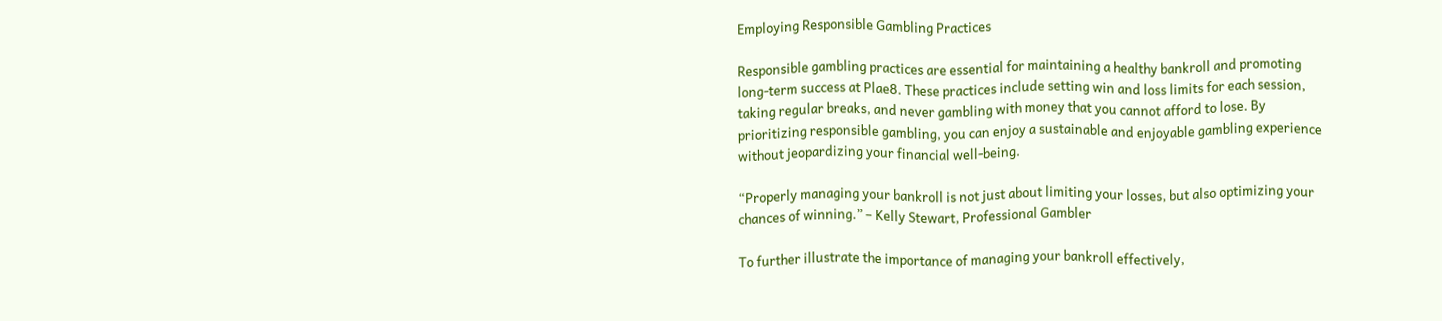Employing Responsible Gambling Practices

Responsible gambling practices are essential for maintaining a healthy bankroll and promoting long-term success at Plae8. These practices include setting win and loss limits for each session, taking regular breaks, and never gambling with money that you cannot afford to lose. By prioritizing responsible gambling, you can enjoy a sustainable and enjoyable gambling experience without jeopardizing your financial well-being.

“Properly managing your bankroll is not just about limiting your losses, but also optimizing your chances of winning.” – Kelly Stewart, Professional Gambler

To further illustrate the importance of managing your bankroll effectively,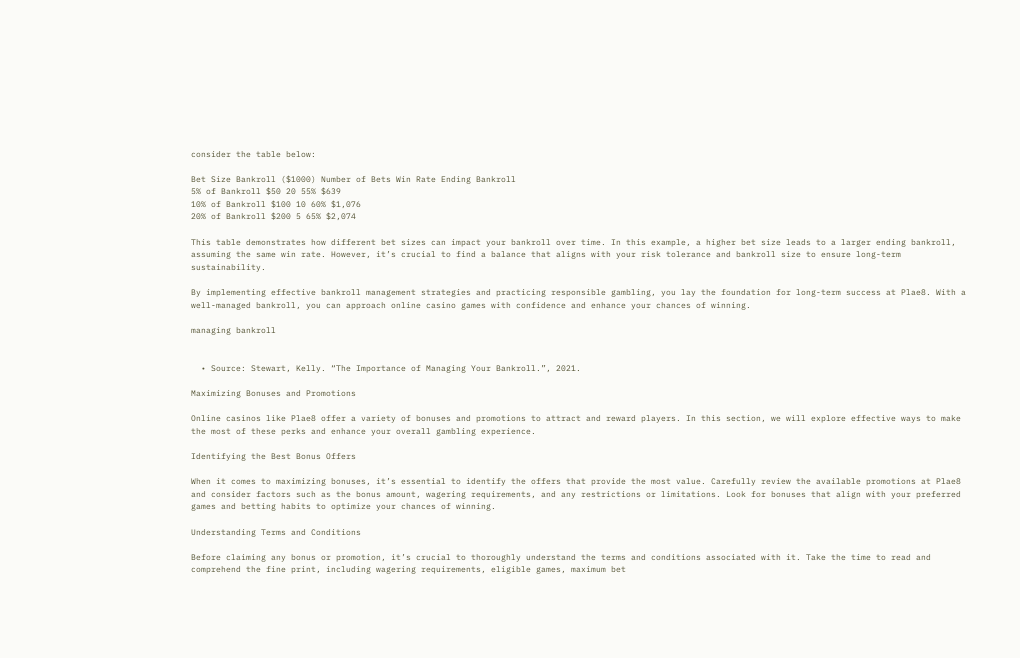consider the table below:

Bet Size Bankroll ($1000) Number of Bets Win Rate Ending Bankroll
5% of Bankroll $50 20 55% $639
10% of Bankroll $100 10 60% $1,076
20% of Bankroll $200 5 65% $2,074

This table demonstrates how different bet sizes can impact your bankroll over time. In this example, a higher bet size leads to a larger ending bankroll, assuming the same win rate. However, it’s crucial to find a balance that aligns with your risk tolerance and bankroll size to ensure long-term sustainability.

By implementing effective bankroll management strategies and practicing responsible gambling, you lay the foundation for long-term success at Plae8. With a well-managed bankroll, you can approach online casino games with confidence and enhance your chances of winning.

managing bankroll


  • Source: Stewart, Kelly. “The Importance of Managing Your Bankroll.”, 2021.

Maximizing Bonuses and Promotions

Online casinos like Plae8 offer a variety of bonuses and promotions to attract and reward players. In this section, we will explore effective ways to make the most of these perks and enhance your overall gambling experience.

Identifying the Best Bonus Offers

When it comes to maximizing bonuses, it’s essential to identify the offers that provide the most value. Carefully review the available promotions at Plae8 and consider factors such as the bonus amount, wagering requirements, and any restrictions or limitations. Look for bonuses that align with your preferred games and betting habits to optimize your chances of winning.

Understanding Terms and Conditions

Before claiming any bonus or promotion, it’s crucial to thoroughly understand the terms and conditions associated with it. Take the time to read and comprehend the fine print, including wagering requirements, eligible games, maximum bet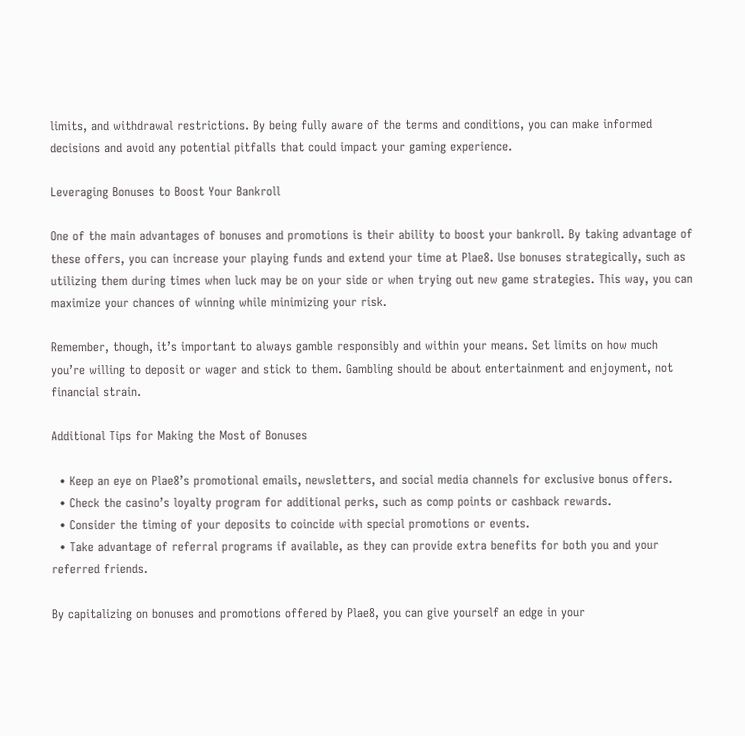limits, and withdrawal restrictions. By being fully aware of the terms and conditions, you can make informed decisions and avoid any potential pitfalls that could impact your gaming experience.

Leveraging Bonuses to Boost Your Bankroll

One of the main advantages of bonuses and promotions is their ability to boost your bankroll. By taking advantage of these offers, you can increase your playing funds and extend your time at Plae8. Use bonuses strategically, such as utilizing them during times when luck may be on your side or when trying out new game strategies. This way, you can maximize your chances of winning while minimizing your risk.

Remember, though, it’s important to always gamble responsibly and within your means. Set limits on how much you’re willing to deposit or wager and stick to them. Gambling should be about entertainment and enjoyment, not financial strain.

Additional Tips for Making the Most of Bonuses

  • Keep an eye on Plae8’s promotional emails, newsletters, and social media channels for exclusive bonus offers.
  • Check the casino’s loyalty program for additional perks, such as comp points or cashback rewards.
  • Consider the timing of your deposits to coincide with special promotions or events.
  • Take advantage of referral programs if available, as they can provide extra benefits for both you and your referred friends.

By capitalizing on bonuses and promotions offered by Plae8, you can give yourself an edge in your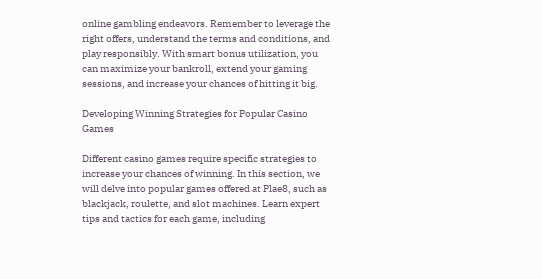online gambling endeavors. Remember to leverage the right offers, understand the terms and conditions, and play responsibly. With smart bonus utilization, you can maximize your bankroll, extend your gaming sessions, and increase your chances of hitting it big.

Developing Winning Strategies for Popular Casino Games

Different casino games require specific strategies to increase your chances of winning. In this section, we will delve into popular games offered at Plae8, such as blackjack, roulette, and slot machines. Learn expert tips and tactics for each game, including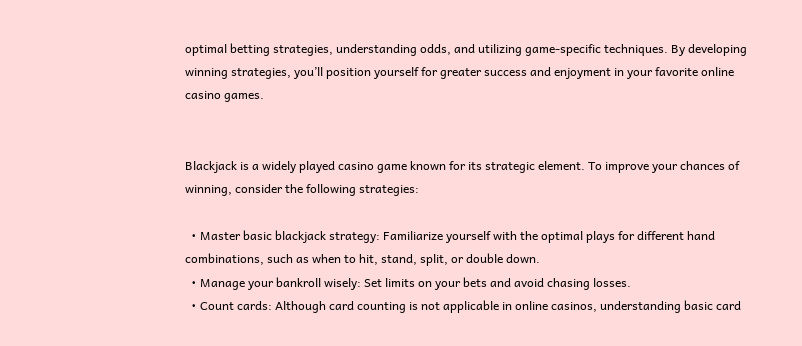optimal betting strategies, understanding odds, and utilizing game-specific techniques. By developing winning strategies, you’ll position yourself for greater success and enjoyment in your favorite online casino games.


Blackjack is a widely played casino game known for its strategic element. To improve your chances of winning, consider the following strategies:

  • Master basic blackjack strategy: Familiarize yourself with the optimal plays for different hand combinations, such as when to hit, stand, split, or double down.
  • Manage your bankroll wisely: Set limits on your bets and avoid chasing losses.
  • Count cards: Although card counting is not applicable in online casinos, understanding basic card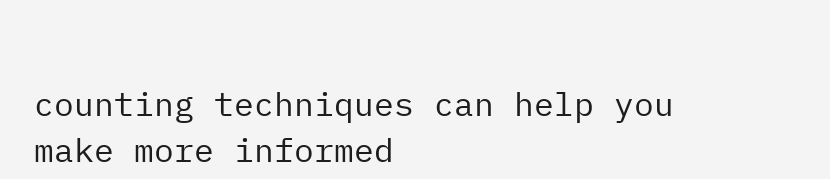counting techniques can help you make more informed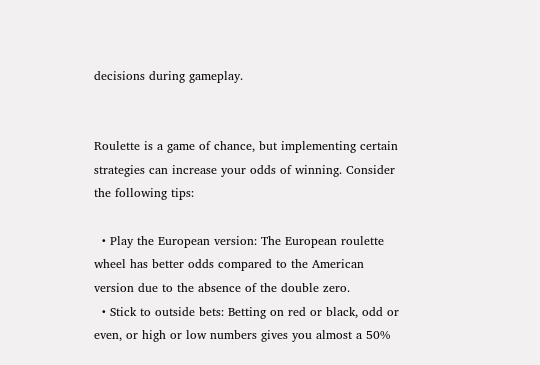decisions during gameplay.


Roulette is a game of chance, but implementing certain strategies can increase your odds of winning. Consider the following tips:

  • Play the European version: The European roulette wheel has better odds compared to the American version due to the absence of the double zero.
  • Stick to outside bets: Betting on red or black, odd or even, or high or low numbers gives you almost a 50%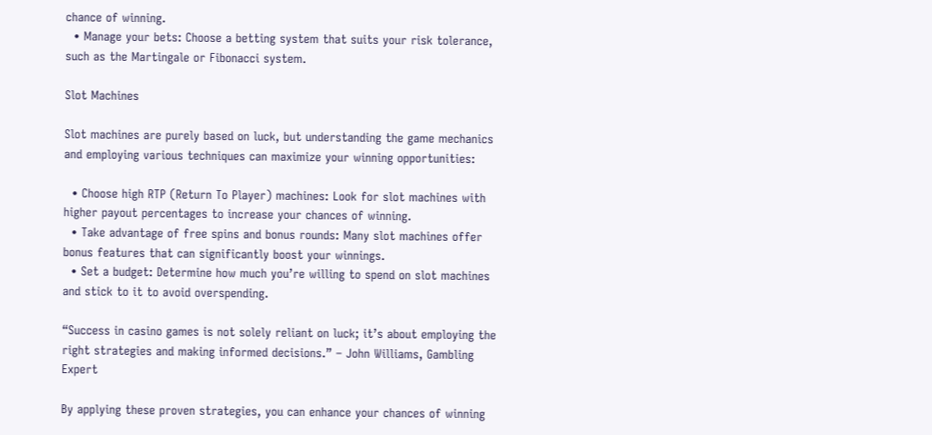chance of winning.
  • Manage your bets: Choose a betting system that suits your risk tolerance, such as the Martingale or Fibonacci system.

Slot Machines

Slot machines are purely based on luck, but understanding the game mechanics and employing various techniques can maximize your winning opportunities:

  • Choose high RTP (Return To Player) machines: Look for slot machines with higher payout percentages to increase your chances of winning.
  • Take advantage of free spins and bonus rounds: Many slot machines offer bonus features that can significantly boost your winnings.
  • Set a budget: Determine how much you’re willing to spend on slot machines and stick to it to avoid overspending.

“Success in casino games is not solely reliant on luck; it’s about employing the right strategies and making informed decisions.” – John Williams, Gambling Expert

By applying these proven strategies, you can enhance your chances of winning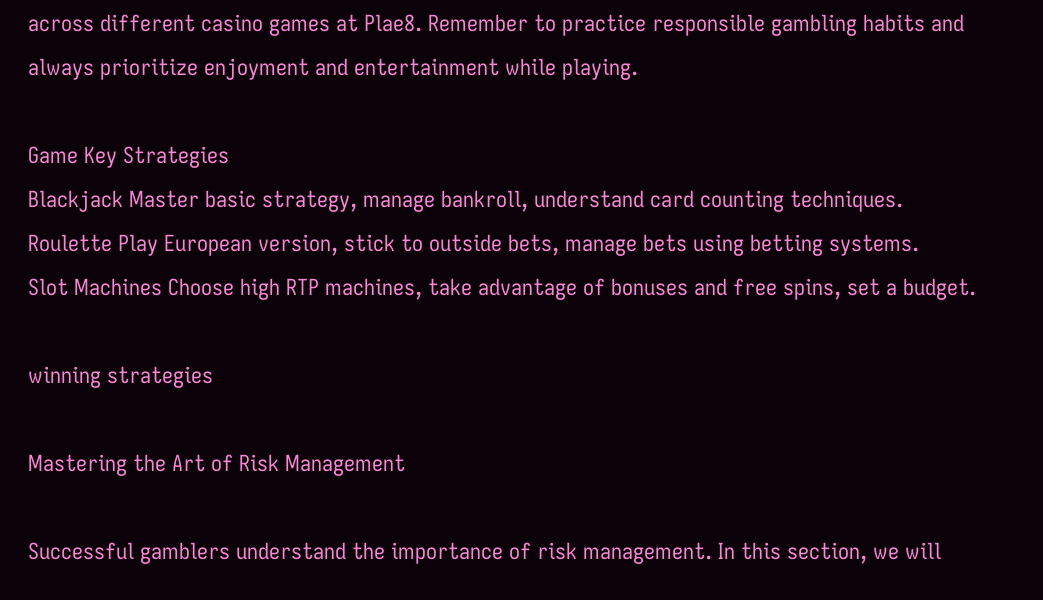across different casino games at Plae8. Remember to practice responsible gambling habits and always prioritize enjoyment and entertainment while playing.

Game Key Strategies
Blackjack Master basic strategy, manage bankroll, understand card counting techniques.
Roulette Play European version, stick to outside bets, manage bets using betting systems.
Slot Machines Choose high RTP machines, take advantage of bonuses and free spins, set a budget.

winning strategies

Mastering the Art of Risk Management

Successful gamblers understand the importance of risk management. In this section, we will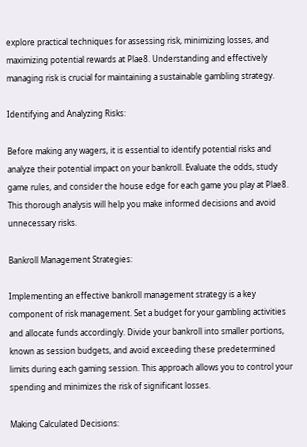explore practical techniques for assessing risk, minimizing losses, and maximizing potential rewards at Plae8. Understanding and effectively managing risk is crucial for maintaining a sustainable gambling strategy.

Identifying and Analyzing Risks:

Before making any wagers, it is essential to identify potential risks and analyze their potential impact on your bankroll. Evaluate the odds, study game rules, and consider the house edge for each game you play at Plae8. This thorough analysis will help you make informed decisions and avoid unnecessary risks.

Bankroll Management Strategies:

Implementing an effective bankroll management strategy is a key component of risk management. Set a budget for your gambling activities and allocate funds accordingly. Divide your bankroll into smaller portions, known as session budgets, and avoid exceeding these predetermined limits during each gaming session. This approach allows you to control your spending and minimizes the risk of significant losses.

Making Calculated Decisions: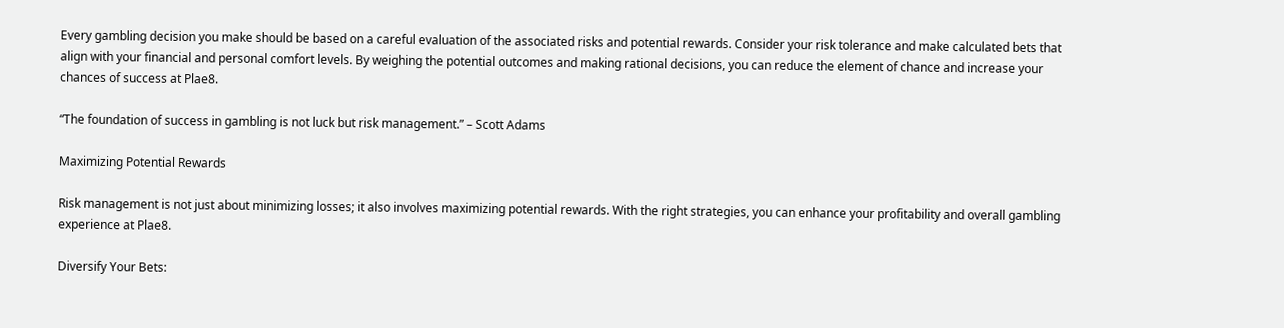Every gambling decision you make should be based on a careful evaluation of the associated risks and potential rewards. Consider your risk tolerance and make calculated bets that align with your financial and personal comfort levels. By weighing the potential outcomes and making rational decisions, you can reduce the element of chance and increase your chances of success at Plae8.

“The foundation of success in gambling is not luck but risk management.” – Scott Adams

Maximizing Potential Rewards

Risk management is not just about minimizing losses; it also involves maximizing potential rewards. With the right strategies, you can enhance your profitability and overall gambling experience at Plae8.

Diversify Your Bets: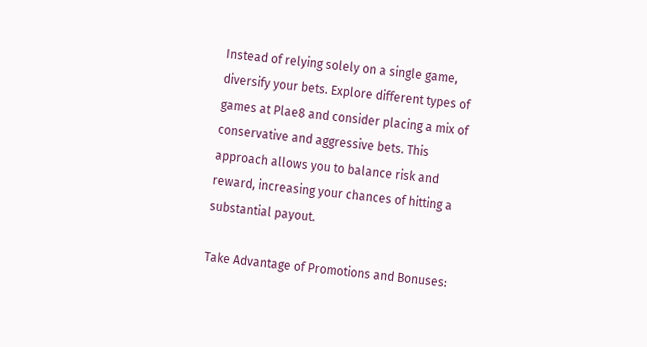Instead of relying solely on a single game, diversify your bets. Explore different types of games at Plae8 and consider placing a mix of conservative and aggressive bets. This approach allows you to balance risk and reward, increasing your chances of hitting a substantial payout.

Take Advantage of Promotions and Bonuses: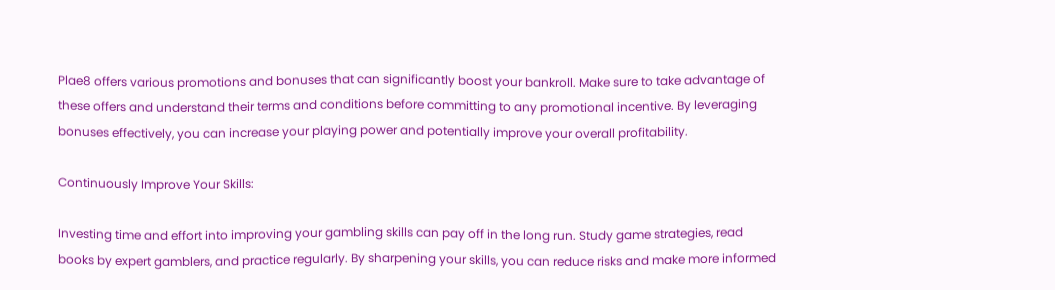Plae8 offers various promotions and bonuses that can significantly boost your bankroll. Make sure to take advantage of these offers and understand their terms and conditions before committing to any promotional incentive. By leveraging bonuses effectively, you can increase your playing power and potentially improve your overall profitability.

Continuously Improve Your Skills:

Investing time and effort into improving your gambling skills can pay off in the long run. Study game strategies, read books by expert gamblers, and practice regularly. By sharpening your skills, you can reduce risks and make more informed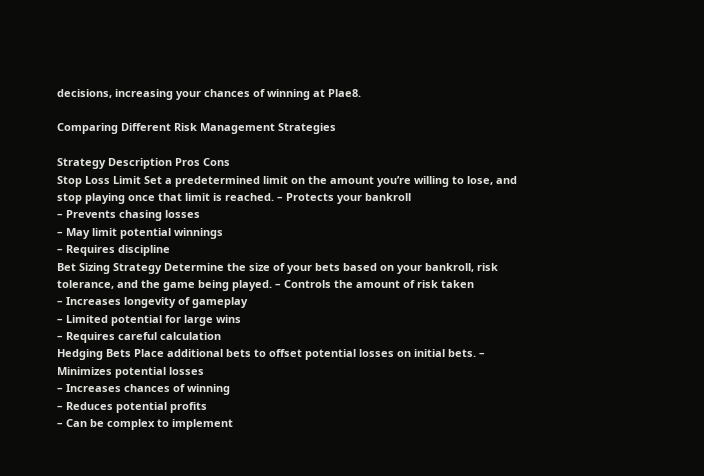decisions, increasing your chances of winning at Plae8.

Comparing Different Risk Management Strategies

Strategy Description Pros Cons
Stop Loss Limit Set a predetermined limit on the amount you’re willing to lose, and stop playing once that limit is reached. – Protects your bankroll
– Prevents chasing losses
– May limit potential winnings
– Requires discipline
Bet Sizing Strategy Determine the size of your bets based on your bankroll, risk tolerance, and the game being played. – Controls the amount of risk taken
– Increases longevity of gameplay
– Limited potential for large wins
– Requires careful calculation
Hedging Bets Place additional bets to offset potential losses on initial bets. – Minimizes potential losses
– Increases chances of winning
– Reduces potential profits
– Can be complex to implement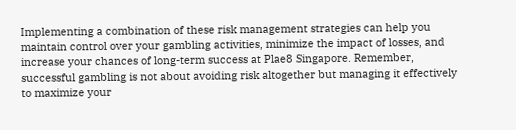Implementing a combination of these risk management strategies can help you maintain control over your gambling activities, minimize the impact of losses, and increase your chances of long-term success at Plae8 Singapore. Remember, successful gambling is not about avoiding risk altogether but managing it effectively to maximize your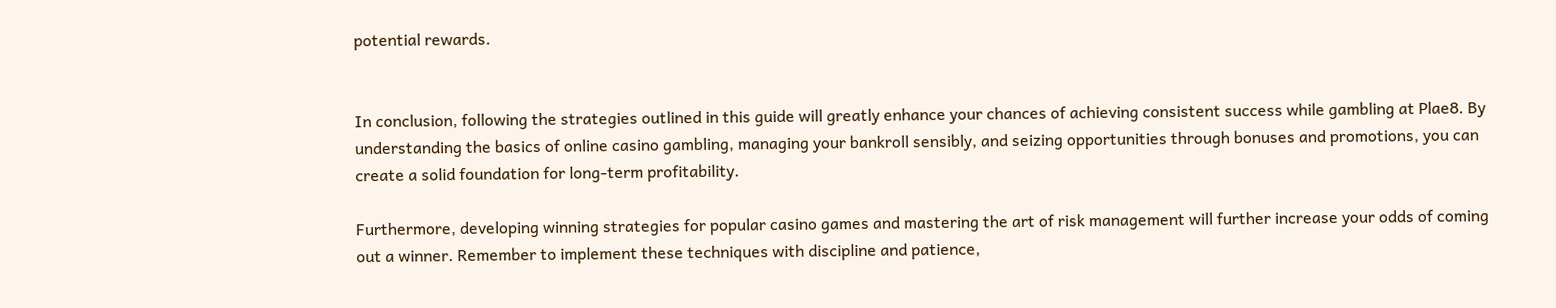potential rewards.


In conclusion, following the strategies outlined in this guide will greatly enhance your chances of achieving consistent success while gambling at Plae8. By understanding the basics of online casino gambling, managing your bankroll sensibly, and seizing opportunities through bonuses and promotions, you can create a solid foundation for long-term profitability.

Furthermore, developing winning strategies for popular casino games and mastering the art of risk management will further increase your odds of coming out a winner. Remember to implement these techniques with discipline and patience,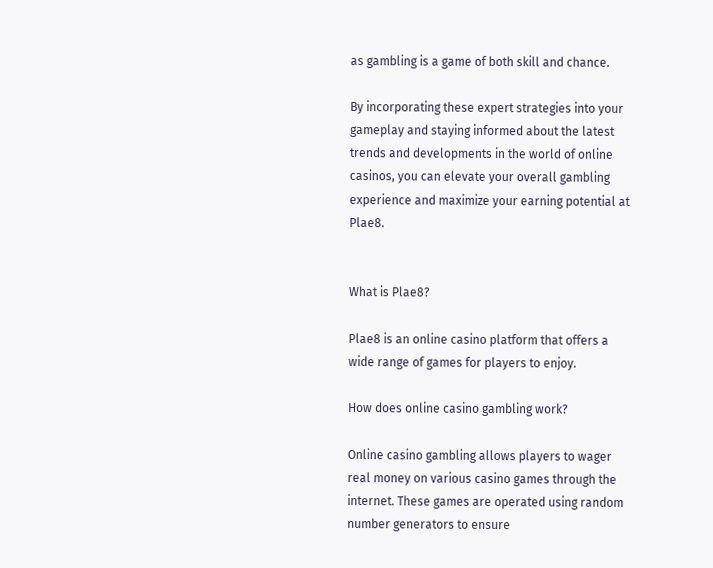as gambling is a game of both skill and chance.

By incorporating these expert strategies into your gameplay and staying informed about the latest trends and developments in the world of online casinos, you can elevate your overall gambling experience and maximize your earning potential at Plae8.


What is Plae8?

Plae8 is an online casino platform that offers a wide range of games for players to enjoy.

How does online casino gambling work?

Online casino gambling allows players to wager real money on various casino games through the internet. These games are operated using random number generators to ensure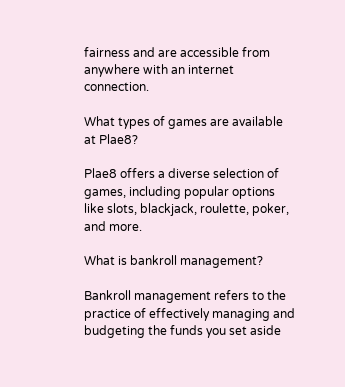fairness and are accessible from anywhere with an internet connection.

What types of games are available at Plae8?

Plae8 offers a diverse selection of games, including popular options like slots, blackjack, roulette, poker, and more.

What is bankroll management?

Bankroll management refers to the practice of effectively managing and budgeting the funds you set aside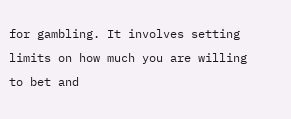for gambling. It involves setting limits on how much you are willing to bet and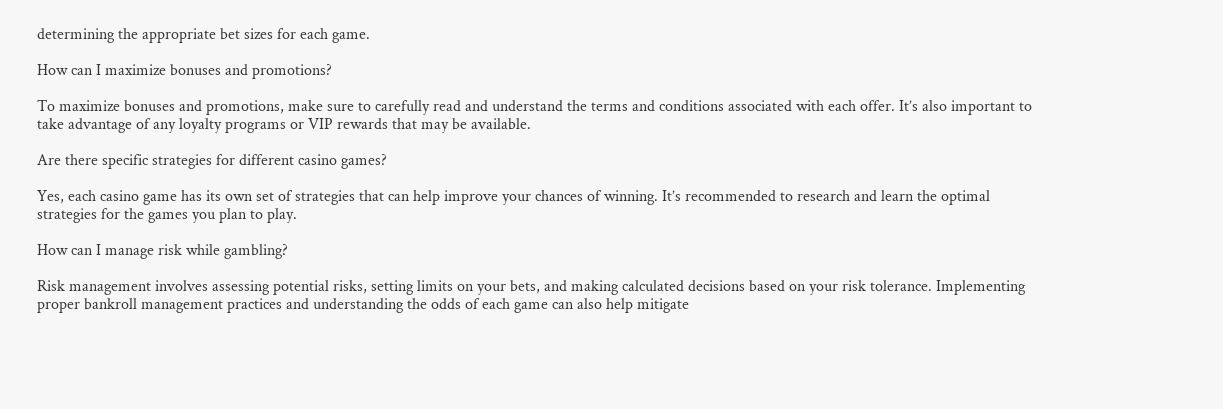determining the appropriate bet sizes for each game.

How can I maximize bonuses and promotions?

To maximize bonuses and promotions, make sure to carefully read and understand the terms and conditions associated with each offer. It’s also important to take advantage of any loyalty programs or VIP rewards that may be available.

Are there specific strategies for different casino games?

Yes, each casino game has its own set of strategies that can help improve your chances of winning. It’s recommended to research and learn the optimal strategies for the games you plan to play.

How can I manage risk while gambling?

Risk management involves assessing potential risks, setting limits on your bets, and making calculated decisions based on your risk tolerance. Implementing proper bankroll management practices and understanding the odds of each game can also help mitigate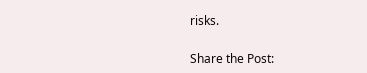risks.

Share the Post: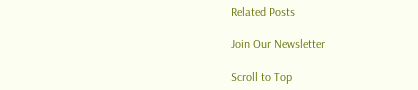Related Posts

Join Our Newsletter

Scroll to Top